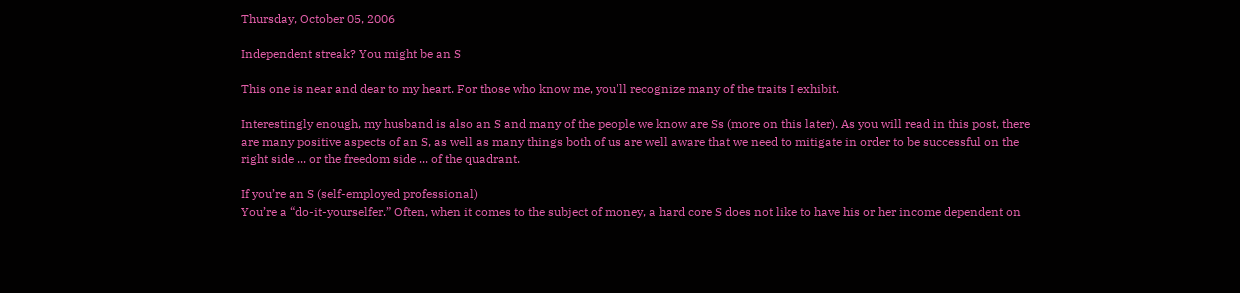Thursday, October 05, 2006

Independent streak? You might be an S

This one is near and dear to my heart. For those who know me, you'll recognize many of the traits I exhibit.

Interestingly enough, my husband is also an S and many of the people we know are Ss (more on this later). As you will read in this post, there are many positive aspects of an S, as well as many things both of us are well aware that we need to mitigate in order to be successful on the right side ... or the freedom side ... of the quadrant.

If you’re an S (self-employed professional)
You’re a “do-it-yourselfer.” Often, when it comes to the subject of money, a hard core S does not like to have his or her income dependent on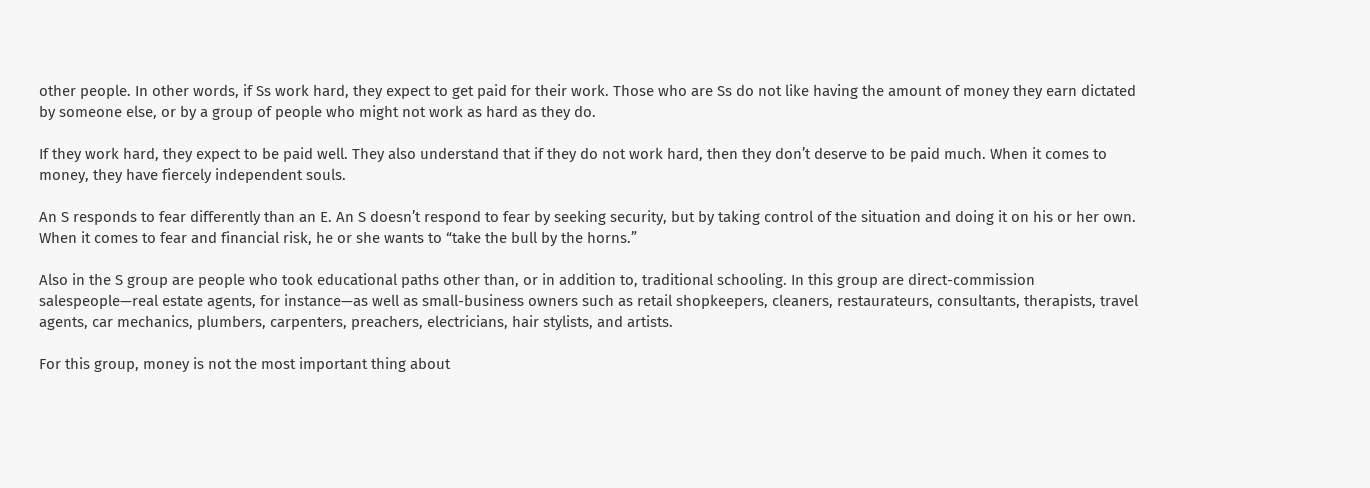other people. In other words, if Ss work hard, they expect to get paid for their work. Those who are Ss do not like having the amount of money they earn dictated by someone else, or by a group of people who might not work as hard as they do.

If they work hard, they expect to be paid well. They also understand that if they do not work hard, then they don’t deserve to be paid much. When it comes to money, they have fiercely independent souls.

An S responds to fear differently than an E. An S doesn’t respond to fear by seeking security, but by taking control of the situation and doing it on his or her own. When it comes to fear and financial risk, he or she wants to “take the bull by the horns.”

Also in the S group are people who took educational paths other than, or in addition to, traditional schooling. In this group are direct-commission salespeople—real estate agents, for instance—as well as small-business owners such as retail shopkeepers, cleaners, restaurateurs, consultants, therapists, travel agents, car mechanics, plumbers, carpenters, preachers, electricians, hair stylists, and artists.

For this group, money is not the most important thing about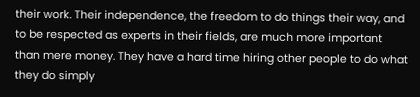their work. Their independence, the freedom to do things their way, and to be respected as experts in their fields, are much more important than mere money. They have a hard time hiring other people to do what they do simply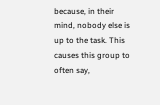because, in their mind, nobody else is up to the task. This causes this group to often say,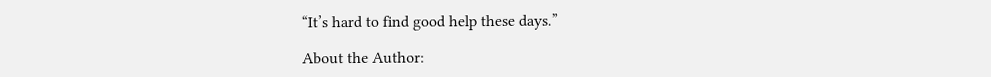“It’s hard to find good help these days.”

About the Author: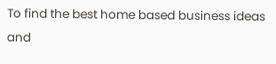To find the best home based business ideas and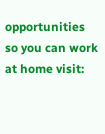opportunities so you can work at home visit: